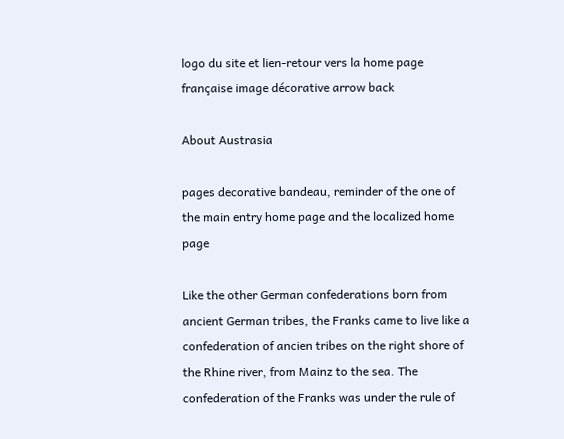logo du site et lien-retour vers la home page française image décorative arrow back

About Austrasia

pages decorative bandeau, reminder of the one of the main entry home page and the localized home page

Like the other German confederations born from ancient German tribes, the Franks came to live like a confederation of ancien tribes on the right shore of the Rhine river, from Mainz to the sea. The confederation of the Franks was under the rule of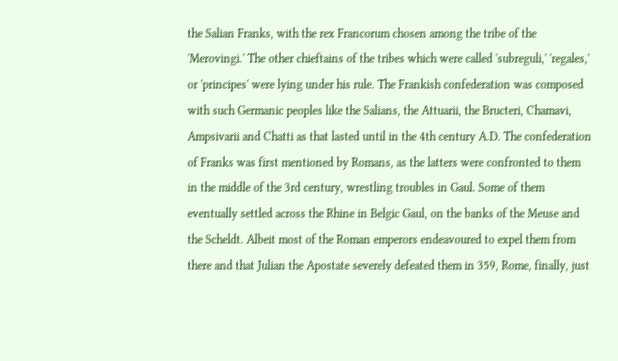the Salian Franks, with the rex Francorum chosen among the tribe of the 'Merovingi.' The other chieftains of the tribes which were called 'subreguli,' 'regales,' or 'principes' were lying under his rule. The Frankish confederation was composed with such Germanic peoples like the Salians, the Attuarii, the Bructeri, Chamavi, Ampsivarii and Chatti as that lasted until in the 4th century A.D. The confederation of Franks was first mentioned by Romans, as the latters were confronted to them in the middle of the 3rd century, wrestling troubles in Gaul. Some of them eventually settled across the Rhine in Belgic Gaul, on the banks of the Meuse and the Scheldt. Albeit most of the Roman emperors endeavoured to expel them from there and that Julian the Apostate severely defeated them in 359, Rome, finally, just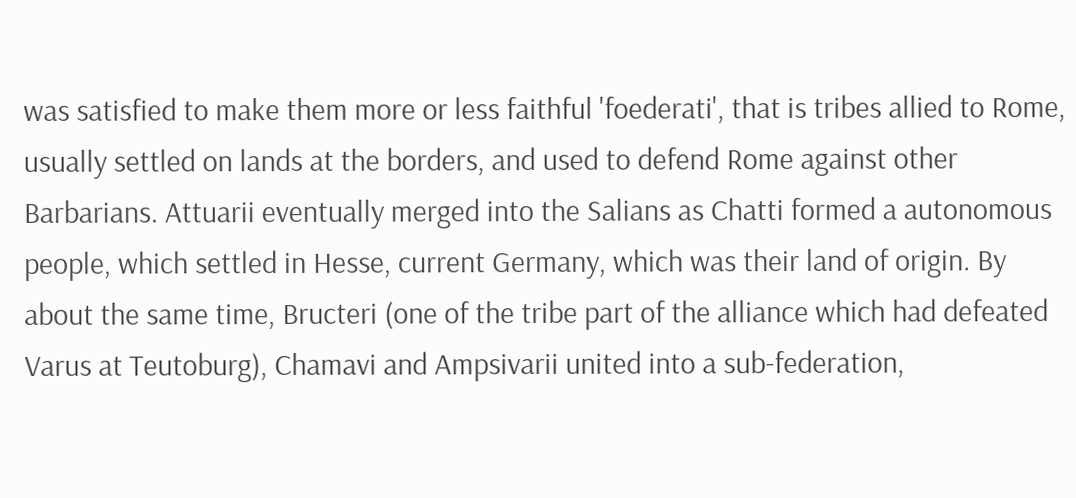was satisfied to make them more or less faithful 'foederati', that is tribes allied to Rome, usually settled on lands at the borders, and used to defend Rome against other Barbarians. Attuarii eventually merged into the Salians as Chatti formed a autonomous people, which settled in Hesse, current Germany, which was their land of origin. By about the same time, Bructeri (one of the tribe part of the alliance which had defeated Varus at Teutoburg), Chamavi and Ampsivarii united into a sub-federation,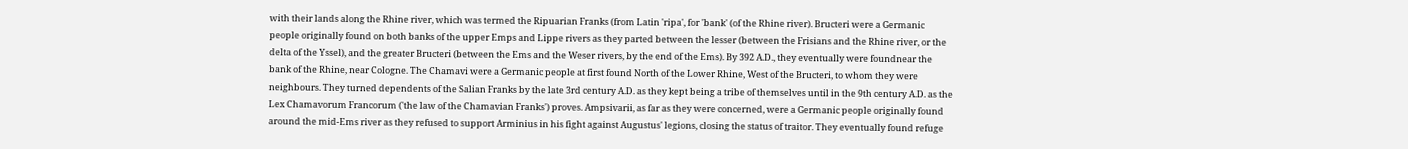with their lands along the Rhine river, which was termed the Ripuarian Franks (from Latin 'ripa', for 'bank' (of the Rhine river). Bructeri were a Germanic people originally found on both banks of the upper Emps and Lippe rivers as they parted between the lesser (between the Frisians and the Rhine river, or the delta of the Yssel), and the greater Bructeri (between the Ems and the Weser rivers, by the end of the Ems). By 392 A.D., they eventually were foundnear the bank of the Rhine, near Cologne. The Chamavi were a Germanic people at first found North of the Lower Rhine, West of the Bructeri, to whom they were neighbours. They turned dependents of the Salian Franks by the late 3rd century A.D. as they kept being a tribe of themselves until in the 9th century A.D. as the Lex Chamavorum Francorum ('the law of the Chamavian Franks') proves. Ampsivarii, as far as they were concerned, were a Germanic people originally found around the mid-Ems river as they refused to support Arminius in his fight against Augustus' legions, closing the status of traitor. They eventually found refuge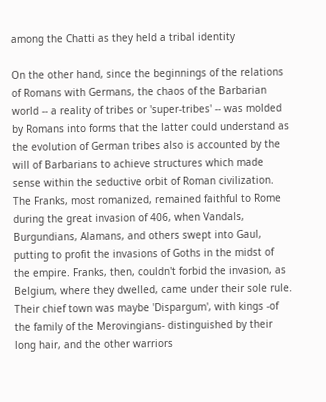among the Chatti as they held a tribal identity

On the other hand, since the beginnings of the relations of Romans with Germans, the chaos of the Barbarian world -- a reality of tribes or 'super-tribes' -- was molded by Romans into forms that the latter could understand as the evolution of German tribes also is accounted by the will of Barbarians to achieve structures which made sense within the seductive orbit of Roman civilization. The Franks, most romanized, remained faithful to Rome during the great invasion of 406, when Vandals, Burgundians, Alamans, and others swept into Gaul, putting to profit the invasions of Goths in the midst of the empire. Franks, then, couldn't forbid the invasion, as Belgium, where they dwelled, came under their sole rule. Their chief town was maybe 'Dispargum', with kings -of the family of the Merovingians- distinguished by their long hair, and the other warriors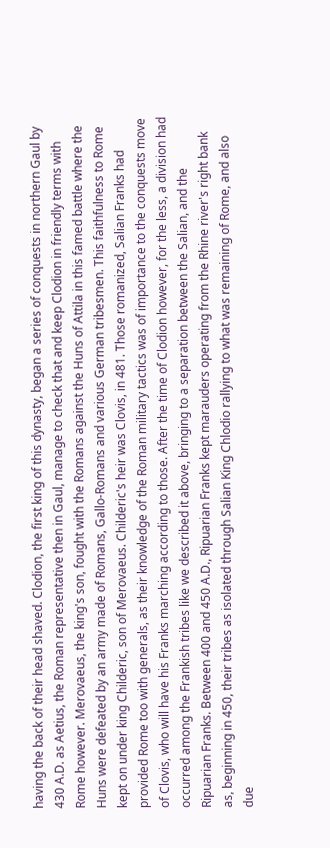having the back of their head shaved. Clodion, the first king of this dynasty, began a series of conquests in northern Gaul by 430 A.D. as Aetius, the Roman representative then in Gaul, manage to check that and keep Clodion in friendly terms with Rome however. Merovaeus, the king's son, fought with the Romans against the Huns of Attila in this famed battle where the Huns were defeated by an army made of Romans, Gallo-Romans and various German tribesmen. This faithfulness to Rome kept on under king Childeric, son of Merovaeus. Childeric's heir was Clovis, in 481. Those romanized, Salian Franks had provided Rome too with generals, as their knowledge of the Roman military tactics was of importance to the conquests move of Clovis, who will have his Franks marching according to those. After the time of Clodion however, for the less, a division had occurred among the Frankish tribes like we described it above, bringing to a separation between the Salian, and the Ripuarian Franks. Between 400 and 450 A.D., Ripuarian Franks kept marauders operating from the Rhine river's right bank as, beginning in 450, their tribes as isolated through Salian King Chlodio rallying to what was remaining of Rome, and also due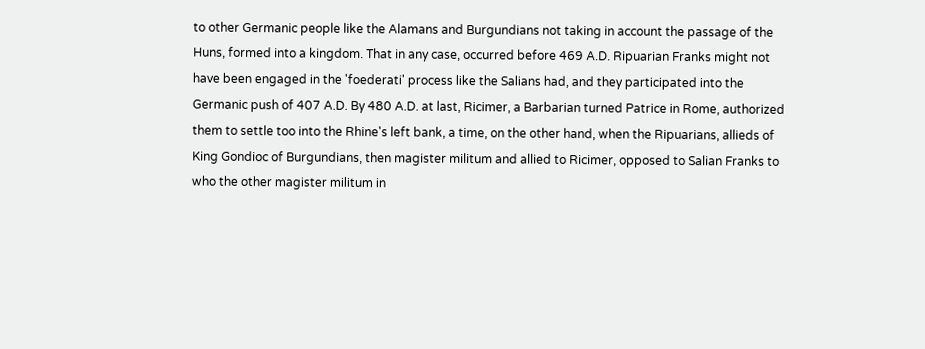to other Germanic people like the Alamans and Burgundians not taking in account the passage of the Huns, formed into a kingdom. That in any case, occurred before 469 A.D. Ripuarian Franks might not have been engaged in the 'foederati' process like the Salians had, and they participated into the Germanic push of 407 A.D. By 480 A.D. at last, Ricimer, a Barbarian turned Patrice in Rome, authorized them to settle too into the Rhine's left bank, a time, on the other hand, when the Ripuarians, allieds of King Gondioc of Burgundians, then magister militum and allied to Ricimer, opposed to Salian Franks to who the other magister militum in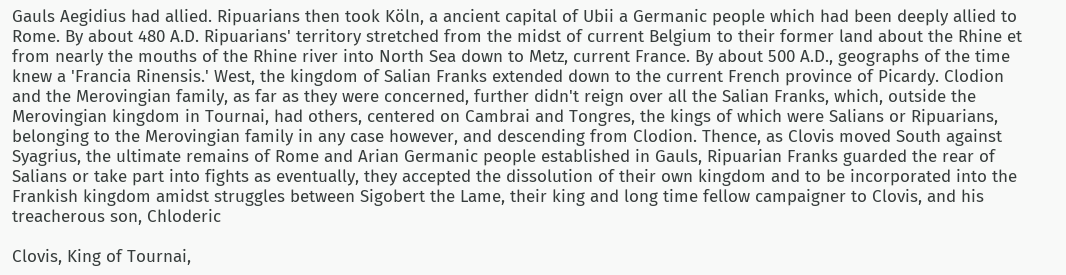Gauls Aegidius had allied. Ripuarians then took Köln, a ancient capital of Ubii a Germanic people which had been deeply allied to Rome. By about 480 A.D. Ripuarians' territory stretched from the midst of current Belgium to their former land about the Rhine et from nearly the mouths of the Rhine river into North Sea down to Metz, current France. By about 500 A.D., geographs of the time knew a 'Francia Rinensis.' West, the kingdom of Salian Franks extended down to the current French province of Picardy. Clodion and the Merovingian family, as far as they were concerned, further didn't reign over all the Salian Franks, which, outside the Merovingian kingdom in Tournai, had others, centered on Cambrai and Tongres, the kings of which were Salians or Ripuarians, belonging to the Merovingian family in any case however, and descending from Clodion. Thence, as Clovis moved South against Syagrius, the ultimate remains of Rome and Arian Germanic people established in Gauls, Ripuarian Franks guarded the rear of Salians or take part into fights as eventually, they accepted the dissolution of their own kingdom and to be incorporated into the Frankish kingdom amidst struggles between Sigobert the Lame, their king and long time fellow campaigner to Clovis, and his treacherous son, Chloderic

Clovis, King of Tournai,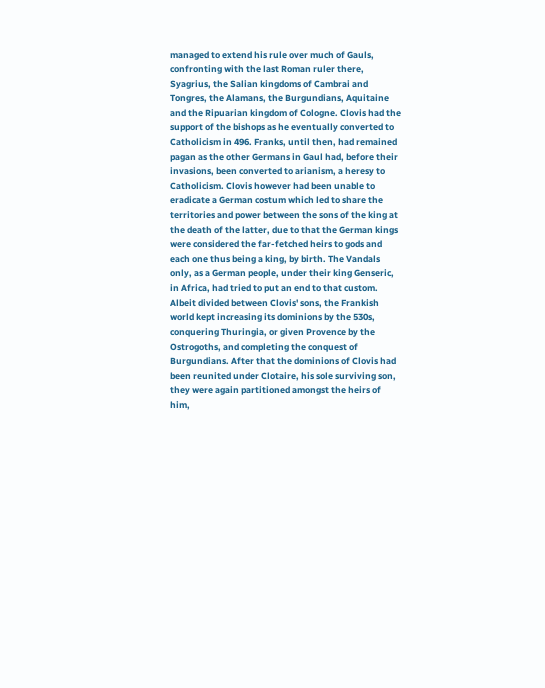managed to extend his rule over much of Gauls, confronting with the last Roman ruler there, Syagrius, the Salian kingdoms of Cambrai and Tongres, the Alamans, the Burgundians, Aquitaine and the Ripuarian kingdom of Cologne. Clovis had the support of the bishops as he eventually converted to Catholicism in 496. Franks, until then, had remained pagan as the other Germans in Gaul had, before their invasions, been converted to arianism, a heresy to Catholicism. Clovis however had been unable to eradicate a German costum which led to share the territories and power between the sons of the king at the death of the latter, due to that the German kings were considered the far-fetched heirs to gods and each one thus being a king, by birth. The Vandals only, as a German people, under their king Genseric, in Africa, had tried to put an end to that custom. Albeit divided between Clovis' sons, the Frankish world kept increasing its dominions by the 530s, conquering Thuringia, or given Provence by the Ostrogoths, and completing the conquest of Burgundians. After that the dominions of Clovis had been reunited under Clotaire, his sole surviving son, they were again partitioned amongst the heirs of him,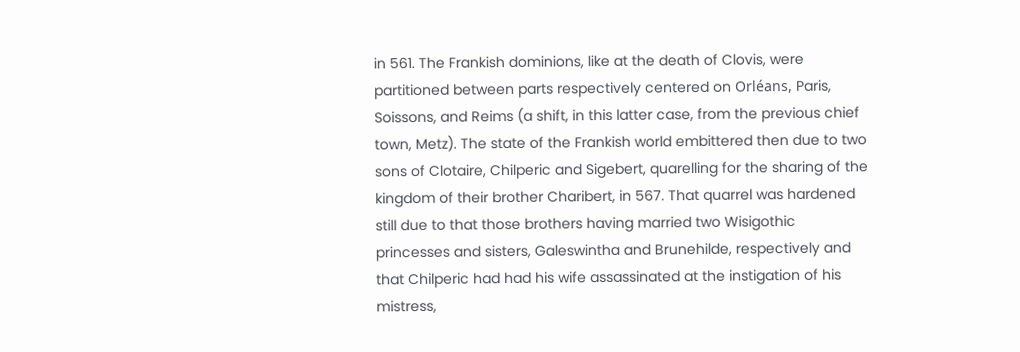in 561. The Frankish dominions, like at the death of Clovis, were partitioned between parts respectively centered on Orléans, Paris, Soissons, and Reims (a shift, in this latter case, from the previous chief town, Metz). The state of the Frankish world embittered then due to two sons of Clotaire, Chilperic and Sigebert, quarelling for the sharing of the kingdom of their brother Charibert, in 567. That quarrel was hardened still due to that those brothers having married two Wisigothic princesses and sisters, Galeswintha and Brunehilde, respectively and that Chilperic had had his wife assassinated at the instigation of his mistress,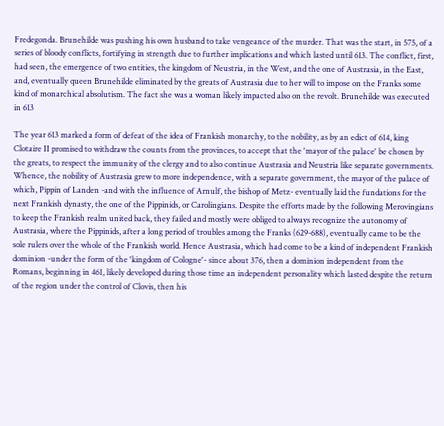Fredegonda. Brunehilde was pushing his own husband to take vengeance of the murder. That was the start, in 575, of a series of bloody conflicts, fortifying in strength due to further implications and which lasted until 613. The conflict, first, had seen, the emergence of two entities, the kingdom of Neustria, in the West, and the one of Austrasia, in the East, and, eventually queen Brunehilde eliminated by the greats of Austrasia due to her will to impose on the Franks some kind of monarchical absolutism. The fact she was a woman likely impacted also on the revolt. Brunehilde was executed in 613

The year 613 marked a form of defeat of the idea of Frankish monarchy, to the nobility, as by an edict of 614, king Clotaire II promised to withdraw the counts from the provinces, to accept that the 'mayor of the palace' be chosen by the greats, to respect the immunity of the clergy and to also continue Austrasia and Neustria like separate governments. Whence, the nobility of Austrasia grew to more independence, with a separate government, the mayor of the palace of which, Pippin of Landen -and with the influence of Arnulf, the bishop of Metz- eventually laid the fundations for the next Frankish dynasty, the one of the Pippinids, or Carolingians. Despite the efforts made by the following Merovingians to keep the Frankish realm united back, they failed and mostly were obliged to always recognize the autonomy of Austrasia, where the Pippinids, after a long period of troubles among the Franks (629-688), eventually came to be the sole rulers over the whole of the Frankish world. Hence Austrasia, which had come to be a kind of independent Frankish dominion -under the form of the 'kingdom of Cologne'- since about 376, then a dominion independent from the Romans, beginning in 461, likely developed during those time an independent personality which lasted despite the return of the region under the control of Clovis, then his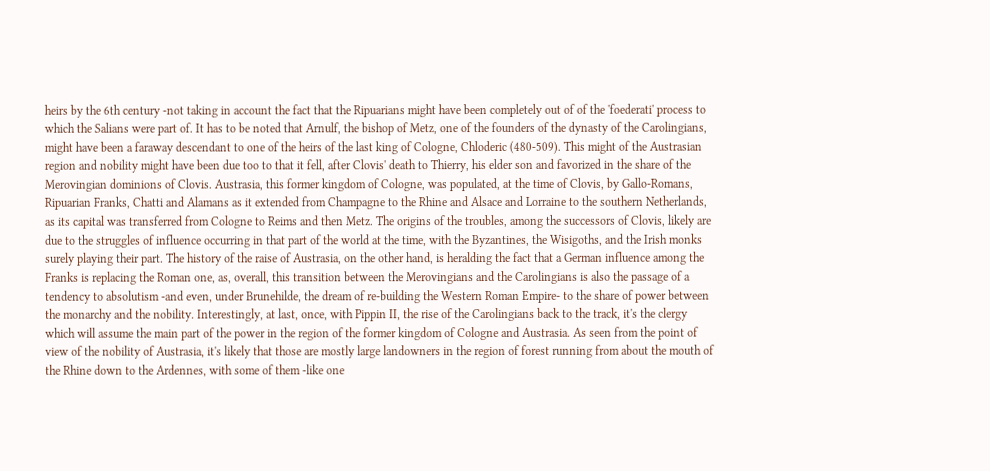heirs by the 6th century -not taking in account the fact that the Ripuarians might have been completely out of of the 'foederati' process to which the Salians were part of. It has to be noted that Arnulf, the bishop of Metz, one of the founders of the dynasty of the Carolingians, might have been a faraway descendant to one of the heirs of the last king of Cologne, Chloderic (480-509). This might of the Austrasian region and nobility might have been due too to that it fell, after Clovis' death to Thierry, his elder son and favorized in the share of the Merovingian dominions of Clovis. Austrasia, this former kingdom of Cologne, was populated, at the time of Clovis, by Gallo-Romans, Ripuarian Franks, Chatti and Alamans as it extended from Champagne to the Rhine and Alsace and Lorraine to the southern Netherlands, as its capital was transferred from Cologne to Reims and then Metz. The origins of the troubles, among the successors of Clovis, likely are due to the struggles of influence occurring in that part of the world at the time, with the Byzantines, the Wisigoths, and the Irish monks surely playing their part. The history of the raise of Austrasia, on the other hand, is heralding the fact that a German influence among the Franks is replacing the Roman one, as, overall, this transition between the Merovingians and the Carolingians is also the passage of a tendency to absolutism -and even, under Brunehilde, the dream of re-building the Western Roman Empire- to the share of power between the monarchy and the nobility. Interestingly, at last, once, with Pippin II, the rise of the Carolingians back to the track, it's the clergy which will assume the main part of the power in the region of the former kingdom of Cologne and Austrasia. As seen from the point of view of the nobility of Austrasia, it's likely that those are mostly large landowners in the region of forest running from about the mouth of the Rhine down to the Ardennes, with some of them -like one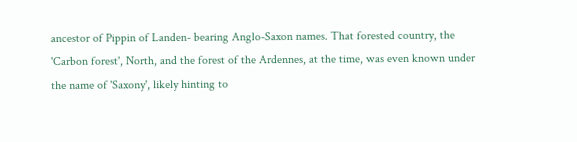ancestor of Pippin of Landen- bearing Anglo-Saxon names. That forested country, the 'Carbon forest', North, and the forest of the Ardennes, at the time, was even known under the name of 'Saxony', likely hinting to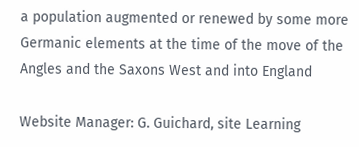a population augmented or renewed by some more Germanic elements at the time of the move of the Angles and the Saxons West and into England

Website Manager: G. Guichard, site Learning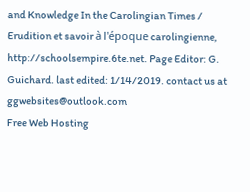and Knowledge In the Carolingian Times / Erudition et savoir à l'époque carolingienne, http://schoolsempire.6te.net. Page Editor: G. Guichard. last edited: 1/14/2019. contact us at ggwebsites@outlook.com
Free Web Hosting